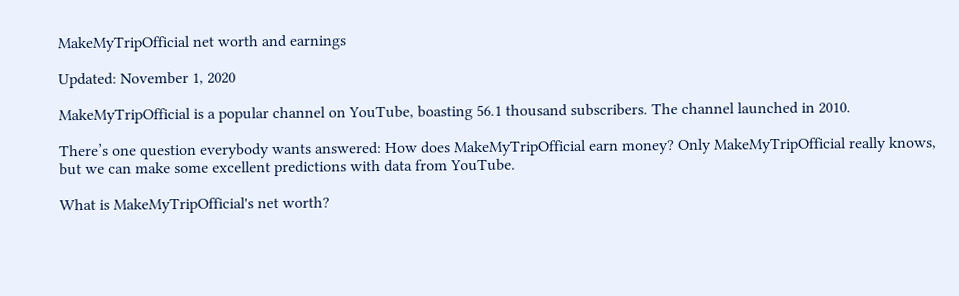MakeMyTripOfficial net worth and earnings

Updated: November 1, 2020

MakeMyTripOfficial is a popular channel on YouTube, boasting 56.1 thousand subscribers. The channel launched in 2010.

There’s one question everybody wants answered: How does MakeMyTripOfficial earn money? Only MakeMyTripOfficial really knows, but we can make some excellent predictions with data from YouTube.

What is MakeMyTripOfficial's net worth?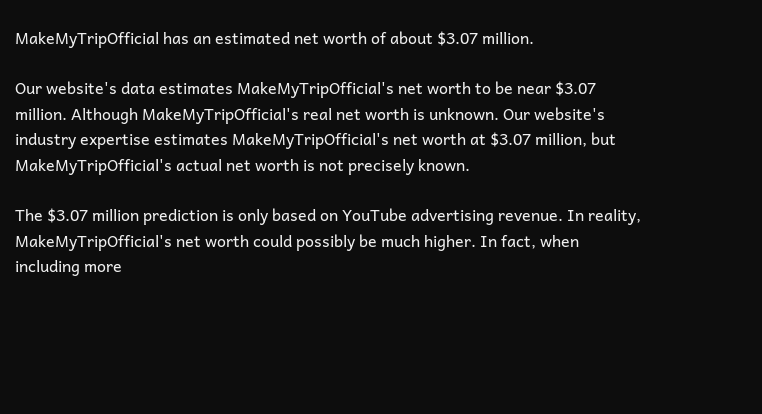MakeMyTripOfficial has an estimated net worth of about $3.07 million.

Our website's data estimates MakeMyTripOfficial's net worth to be near $3.07 million. Although MakeMyTripOfficial's real net worth is unknown. Our website's industry expertise estimates MakeMyTripOfficial's net worth at $3.07 million, but MakeMyTripOfficial's actual net worth is not precisely known.

The $3.07 million prediction is only based on YouTube advertising revenue. In reality, MakeMyTripOfficial's net worth could possibly be much higher. In fact, when including more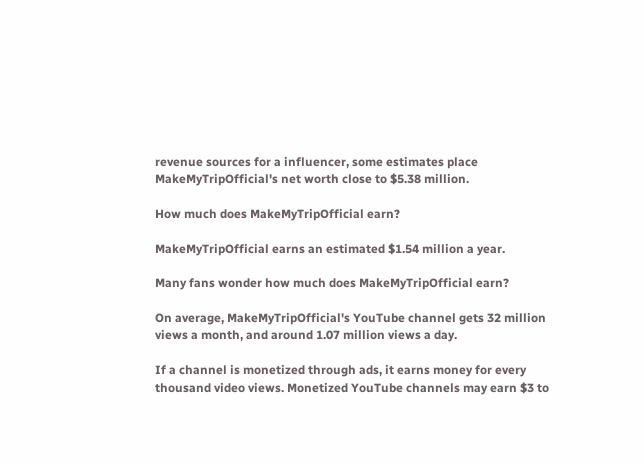revenue sources for a influencer, some estimates place MakeMyTripOfficial's net worth close to $5.38 million.

How much does MakeMyTripOfficial earn?

MakeMyTripOfficial earns an estimated $1.54 million a year.

Many fans wonder how much does MakeMyTripOfficial earn?

On average, MakeMyTripOfficial's YouTube channel gets 32 million views a month, and around 1.07 million views a day.

If a channel is monetized through ads, it earns money for every thousand video views. Monetized YouTube channels may earn $3 to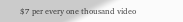$7 per every one thousand video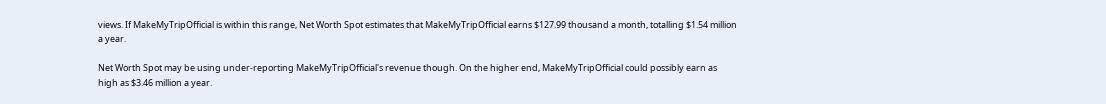views. If MakeMyTripOfficial is within this range, Net Worth Spot estimates that MakeMyTripOfficial earns $127.99 thousand a month, totalling $1.54 million a year.

Net Worth Spot may be using under-reporting MakeMyTripOfficial's revenue though. On the higher end, MakeMyTripOfficial could possibly earn as high as $3.46 million a year.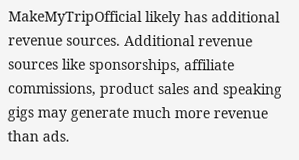MakeMyTripOfficial likely has additional revenue sources. Additional revenue sources like sponsorships, affiliate commissions, product sales and speaking gigs may generate much more revenue than ads.